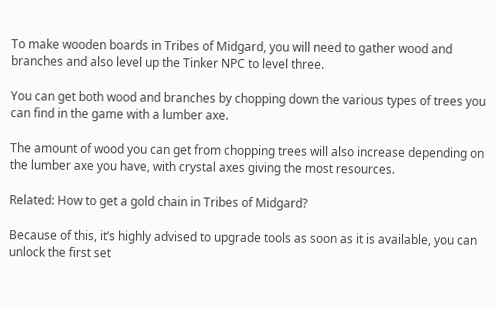To make wooden boards in Tribes of Midgard, you will need to gather wood and branches and also level up the Tinker NPC to level three.

You can get both wood and branches by chopping down the various types of trees you can find in the game with a lumber axe.

The amount of wood you can get from chopping trees will also increase depending on the lumber axe you have, with crystal axes giving the most resources.

Related: How to get a gold chain in Tribes of Midgard?

Because of this, it’s highly advised to upgrade tools as soon as it is available, you can unlock the first set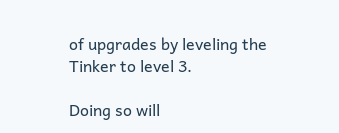of upgrades by leveling the Tinker to level 3.

Doing so will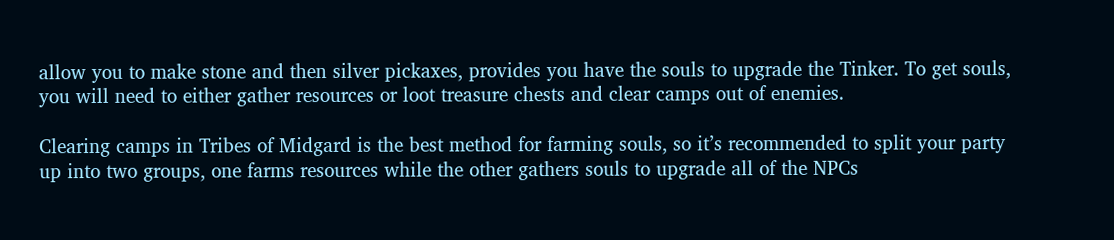allow you to make stone and then silver pickaxes, provides you have the souls to upgrade the Tinker. To get souls, you will need to either gather resources or loot treasure chests and clear camps out of enemies.

Clearing camps in Tribes of Midgard is the best method for farming souls, so it’s recommended to split your party up into two groups, one farms resources while the other gathers souls to upgrade all of the NPCs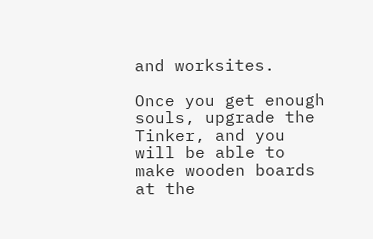and worksites.

Once you get enough souls, upgrade the Tinker, and you will be able to make wooden boards at the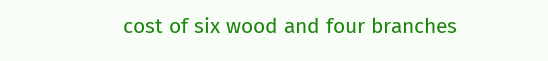cost of six wood and four branches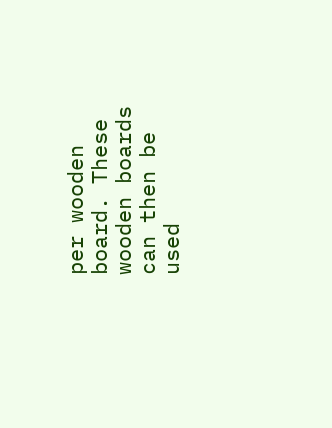per wooden board. These wooden boards can then be used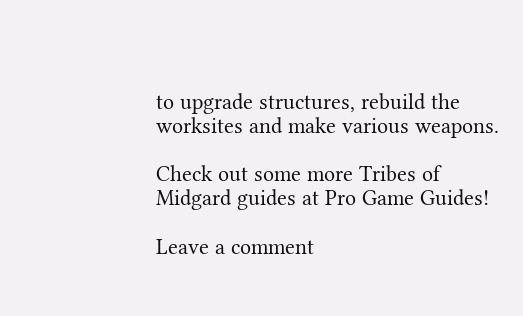to upgrade structures, rebuild the worksites and make various weapons.

Check out some more Tribes of Midgard guides at Pro Game Guides!

Leave a comment